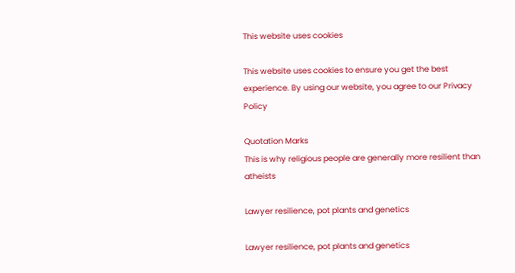This website uses cookies

This website uses cookies to ensure you get the best experience. By using our website, you agree to our Privacy Policy

Quotation Marks
This is why religious people are generally more resilient than atheists

Lawyer resilience, pot plants and genetics

Lawyer resilience, pot plants and genetics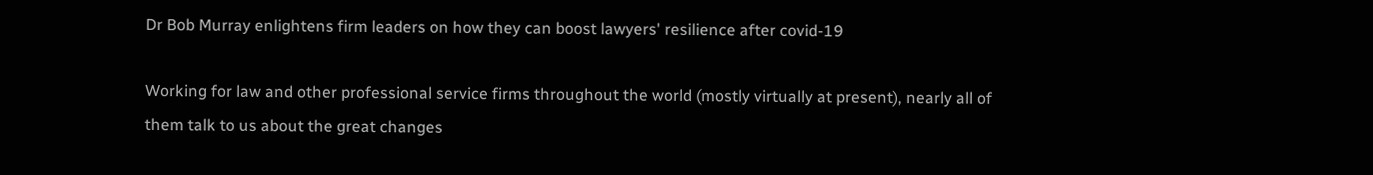Dr Bob Murray enlightens firm leaders on how they can boost lawyers' resilience after covid-19

Working for law and other professional service firms throughout the world (mostly virtually at present), nearly all of them talk to us about the great changes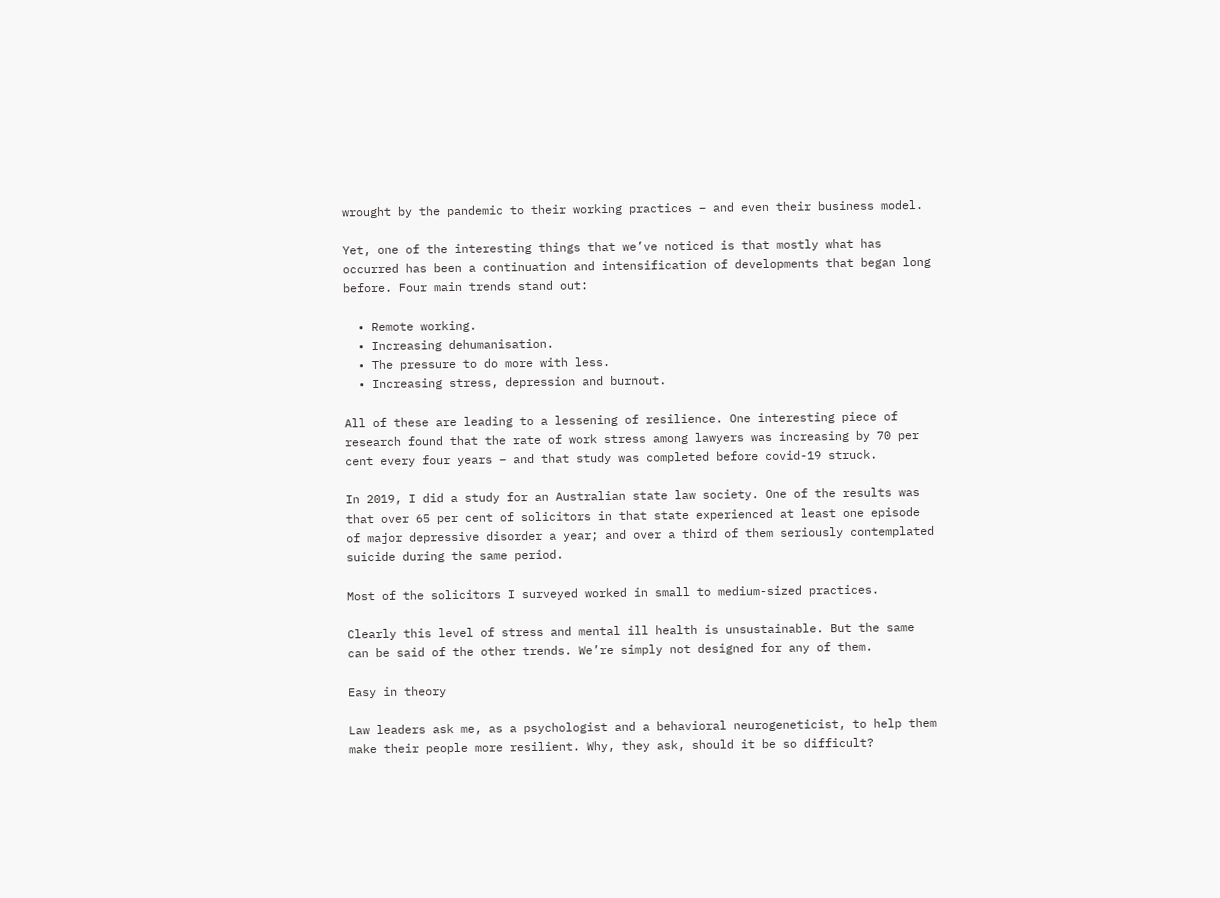wrought by the pandemic to their working practices – and even their business model.

Yet, one of the interesting things that we’ve noticed is that mostly what has occurred has been a continuation and intensification of developments that began long before. Four main trends stand out:

  • Remote working.
  • Increasing dehumanisation.
  • The pressure to do more with less.
  • Increasing stress, depression and burnout.

All of these are leading to a lessening of resilience. One interesting piece of research found that the rate of work stress among lawyers was increasing by 70 per cent every four years – and that study was completed before covid-19 struck.

In 2019, I did a study for an Australian state law society. One of the results was that over 65 per cent of solicitors in that state experienced at least one episode of major depressive disorder a year; and over a third of them seriously contemplated suicide during the same period.

Most of the solicitors I surveyed worked in small to medium-sized practices.

Clearly this level of stress and mental ill health is unsustainable. But the same can be said of the other trends. We’re simply not designed for any of them.

Easy in theory

Law leaders ask me, as a psychologist and a behavioral neurogeneticist, to help them make their people more resilient. Why, they ask, should it be so difficult?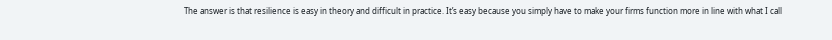The answer is that resilience is easy in theory and difficult in practice. It’s easy because you simply have to make your firms function more in line with what I call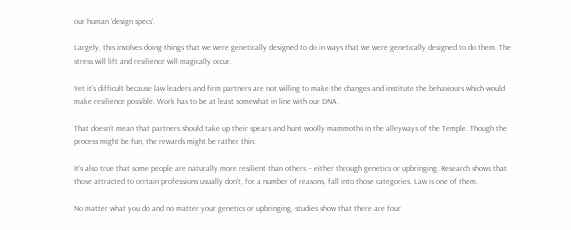our human ‘design specs’.

Largely, this involves doing things that we were genetically designed to do in ways that we were genetically designed to do them. The stress will lift and resilience will magically occur.

Yet it’s difficult because law leaders and firm partners are not willing to make the changes and institute the behaviours which would make resilience possible. Work has to be at least somewhat in line with our DNA.

That doesn’t mean that partners should take up their spears and hunt woolly mammoths in the alleyways of the Temple. Though the process might be fun, the rewards might be rather thin.

It’s also true that some people are naturally more resilient than others – either through genetics or upbringing. Research shows that those attracted to certain professions usually don’t, for a number of reasons, fall into those categories. Law is one of them.

No matter what you do and no matter your genetics or upbringing, studies show that there are four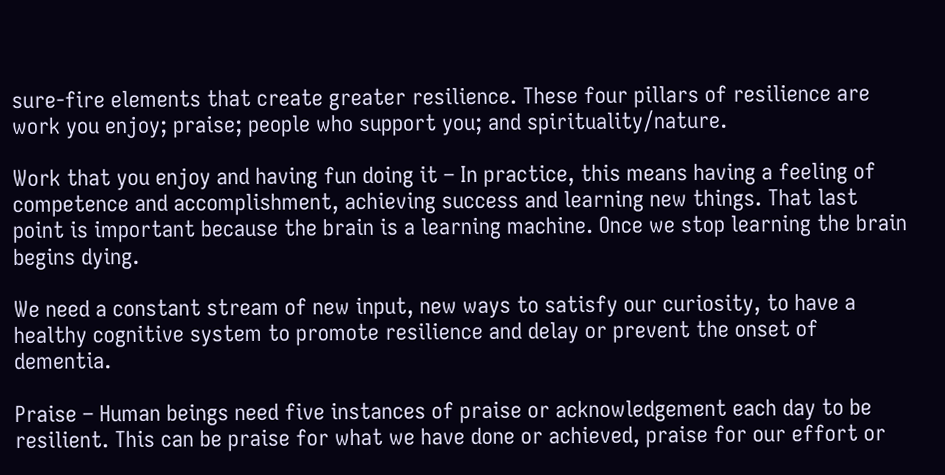sure-fire elements that create greater resilience. These four pillars of resilience are work you enjoy; praise; people who support you; and spirituality/nature.

Work that you enjoy and having fun doing it – In practice, this means having a feeling of competence and accomplishment, achieving success and learning new things. That last point is important because the brain is a learning machine. Once we stop learning the brain begins dying.

We need a constant stream of new input, new ways to satisfy our curiosity, to have a healthy cognitive system to promote resilience and delay or prevent the onset of dementia.

Praise – Human beings need five instances of praise or acknowledgement each day to be resilient. This can be praise for what we have done or achieved, praise for our effort or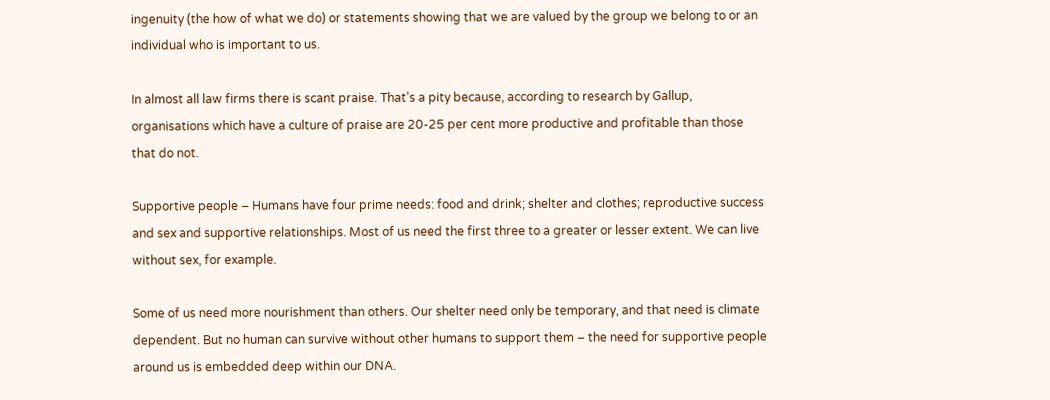ingenuity (the how of what we do) or statements showing that we are valued by the group we belong to or an individual who is important to us.

In almost all law firms there is scant praise. That’s a pity because, according to research by Gallup, organisations which have a culture of praise are 20-25 per cent more productive and profitable than those that do not.

Supportive people – Humans have four prime needs: food and drink; shelter and clothes; reproductive success and sex and supportive relationships. Most of us need the first three to a greater or lesser extent. We can live without sex, for example.

Some of us need more nourishment than others. Our shelter need only be temporary, and that need is climate dependent. But no human can survive without other humans to support them – the need for supportive people around us is embedded deep within our DNA.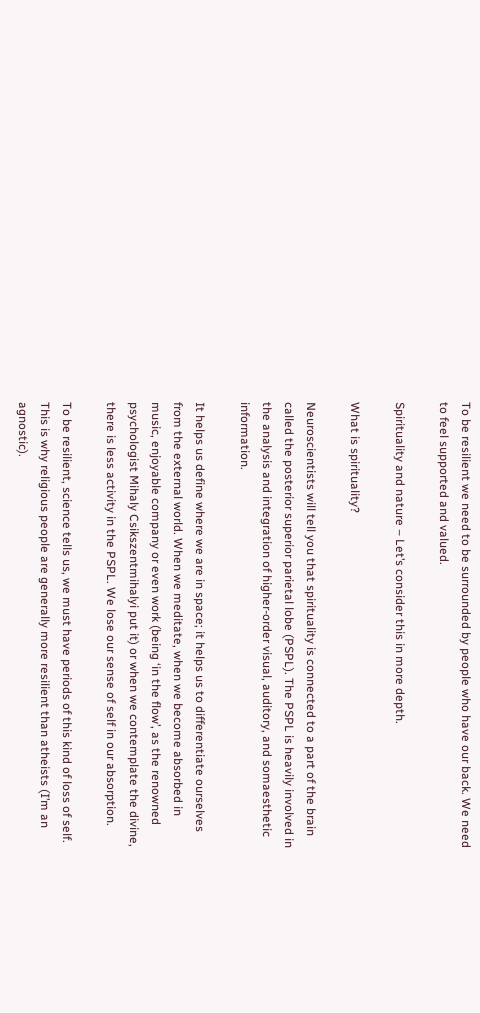To be resilient we need to be surrounded by people who have our back. We need to feel supported and valued.

Spirituality and nature – Let’s consider this in more depth.

What is spirituality?

Neuroscientists will tell you that spirituality is connected to a part of the brain called the posterior superior parietal lobe (PSPL). The PSPL is heavily involved in the analysis and integration of higher-order visual, auditory, and somaesthetic information.

It helps us define where we are in space; it helps us to differentiate ourselves from the external world. When we meditate, when we become absorbed in music, enjoyable company or even work (being ‘in the flow’, as the renowned psychologist Mihaly Csikszentmihalyi put it) or when we contemplate the divine, there is less activity in the PSPL. We lose our sense of self in our absorption.

To be resilient, science tells us, we must have periods of this kind of loss of self. This is why religious people are generally more resilient than atheists (I’m an agnostic).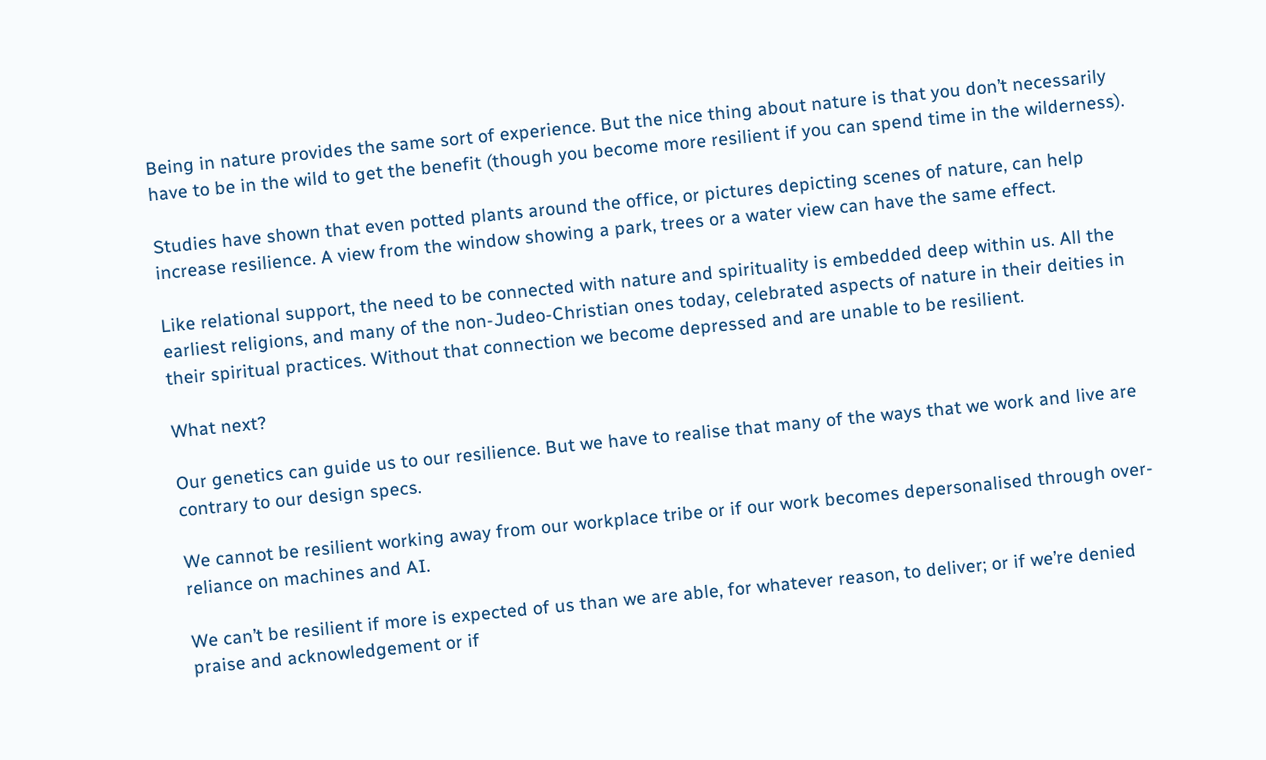Being in nature provides the same sort of experience. But the nice thing about nature is that you don’t necessarily have to be in the wild to get the benefit (though you become more resilient if you can spend time in the wilderness).

Studies have shown that even potted plants around the office, or pictures depicting scenes of nature, can help increase resilience. A view from the window showing a park, trees or a water view can have the same effect.

Like relational support, the need to be connected with nature and spirituality is embedded deep within us. All the earliest religions, and many of the non-Judeo-Christian ones today, celebrated aspects of nature in their deities in their spiritual practices. Without that connection we become depressed and are unable to be resilient.

What next?

Our genetics can guide us to our resilience. But we have to realise that many of the ways that we work and live are contrary to our design specs.

We cannot be resilient working away from our workplace tribe or if our work becomes depersonalised through over-reliance on machines and AI.

We can’t be resilient if more is expected of us than we are able, for whatever reason, to deliver; or if we’re denied praise and acknowledgement or if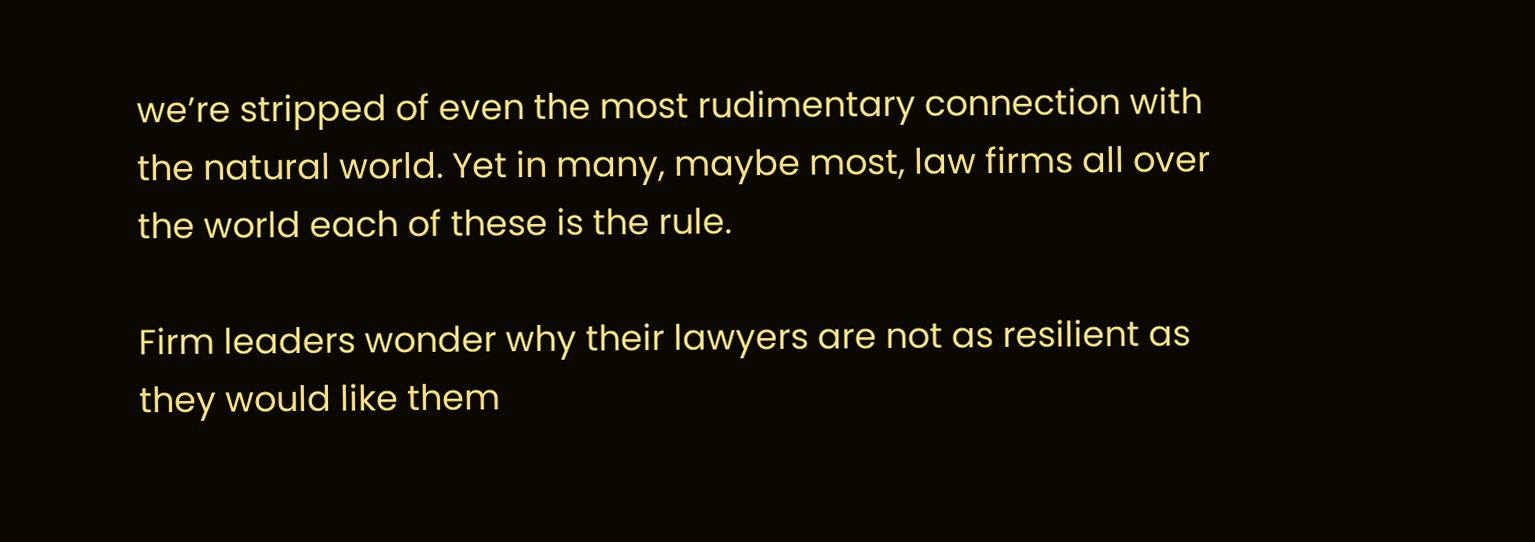we’re stripped of even the most rudimentary connection with the natural world. Yet in many, maybe most, law firms all over the world each of these is the rule.

Firm leaders wonder why their lawyers are not as resilient as they would like them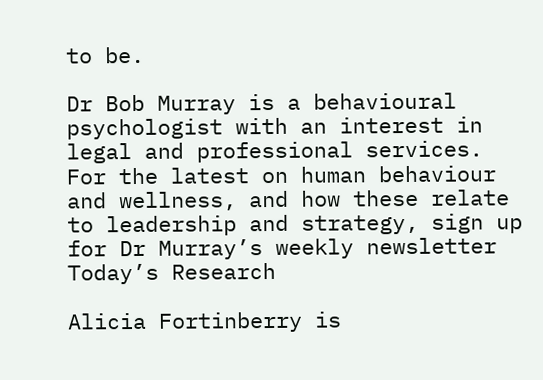to be.

Dr Bob Murray is a behavioural psychologist with an interest in legal and professional services. For the latest on human behaviour and wellness, and how these relate to leadership and strategy, sign up for Dr Murray’s weekly newsletter Today’s Research

Alicia Fortinberry is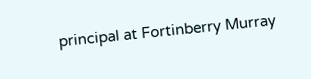principal at Fortinberry Murray